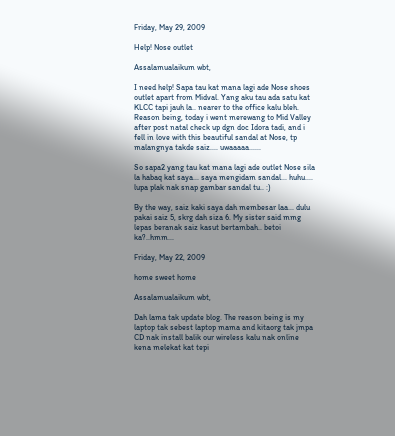Friday, May 29, 2009

Help! Nose outlet

Assalamualaikum wbt,

I need help! Sapa tau kat mana lagi ade Nose shoes outlet apart from Midval. Yang aku tau ada satu kat KLCC tapi jauh la.. nearer to the office kalu bleh. Reason being, today i went merewang to Mid Valley after post natal check up dgn doc Idora tadi, and i fell in love with this beautiful sandal at Nose, tp malangnya takde saiz.... uwaaaaa......

So sapa2 yang tau kat mana lagi ade outlet Nose sila la habaq kat saya... saya mengidam sandal... huhu.... lupa plak nak snap gambar sandal tu.. :)

By the way, saiz kaki saya dah membesar laa... dulu pakai saiz 5, skrg dah siza 6. My sister said mmg lepas beranak saiz kasut bertambah.. betoi ka?..hmm...

Friday, May 22, 2009

home sweet home

Assalamualaikum wbt,

Dah lama tak update blog. The reason being is my laptop tak sebest laptop mama and kitaorg tak jmpa CD nak install balik our wireless kalu nak online kena melekat kat tepi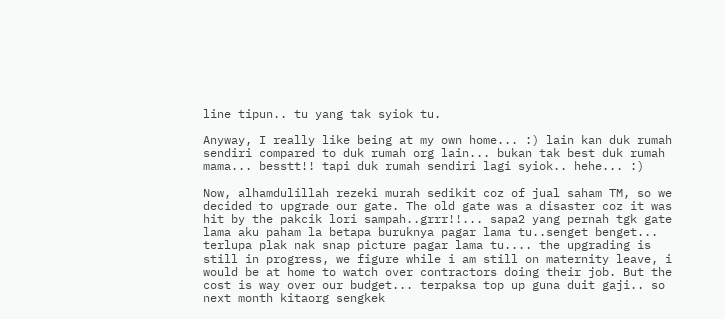line tipun.. tu yang tak syiok tu.

Anyway, I really like being at my own home... :) lain kan duk rumah sendiri compared to duk rumah org lain... bukan tak best duk rumah mama... besstt!! tapi duk rumah sendiri lagi syiok.. hehe... :)

Now, alhamdulillah rezeki murah sedikit coz of jual saham TM, so we decided to upgrade our gate. The old gate was a disaster coz it was hit by the pakcik lori sampah..grrr!!... sapa2 yang pernah tgk gate lama aku paham la betapa buruknya pagar lama tu..senget benget... terlupa plak nak snap picture pagar lama tu.... the upgrading is still in progress, we figure while i am still on maternity leave, i would be at home to watch over contractors doing their job. But the cost is way over our budget... terpaksa top up guna duit gaji.. so next month kitaorg sengkek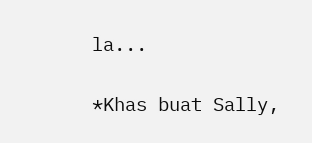la...

*Khas buat Sally,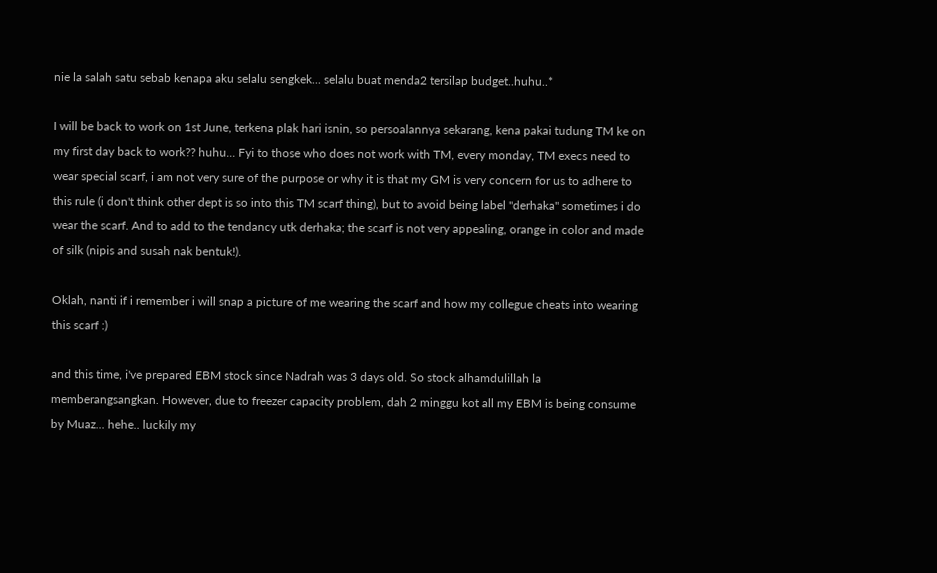nie la salah satu sebab kenapa aku selalu sengkek... selalu buat menda2 tersilap budget..huhu..*

I will be back to work on 1st June, terkena plak hari isnin, so persoalannya sekarang, kena pakai tudung TM ke on my first day back to work?? huhu... Fyi to those who does not work with TM, every monday, TM execs need to wear special scarf, i am not very sure of the purpose or why it is that my GM is very concern for us to adhere to this rule (i don't think other dept is so into this TM scarf thing), but to avoid being label "derhaka" sometimes i do wear the scarf. And to add to the tendancy utk derhaka; the scarf is not very appealing, orange in color and made of silk (nipis and susah nak bentuk!).

Oklah, nanti if i remember i will snap a picture of me wearing the scarf and how my collegue cheats into wearing this scarf :)

and this time, i've prepared EBM stock since Nadrah was 3 days old. So stock alhamdulillah la memberangsangkan. However, due to freezer capacity problem, dah 2 minggu kot all my EBM is being consume by Muaz... hehe.. luckily my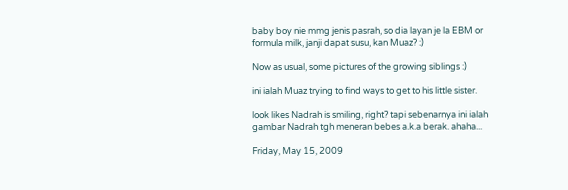baby boy nie mmg jenis pasrah, so dia layan je la EBM or formula milk, janji dapat susu, kan Muaz? :)

Now as usual, some pictures of the growing siblings :)

ini ialah Muaz trying to find ways to get to his little sister.

look likes Nadrah is smiling, right? tapi sebenarnya ini ialah gambar Nadrah tgh meneran bebes a.k.a berak. ahaha...

Friday, May 15, 2009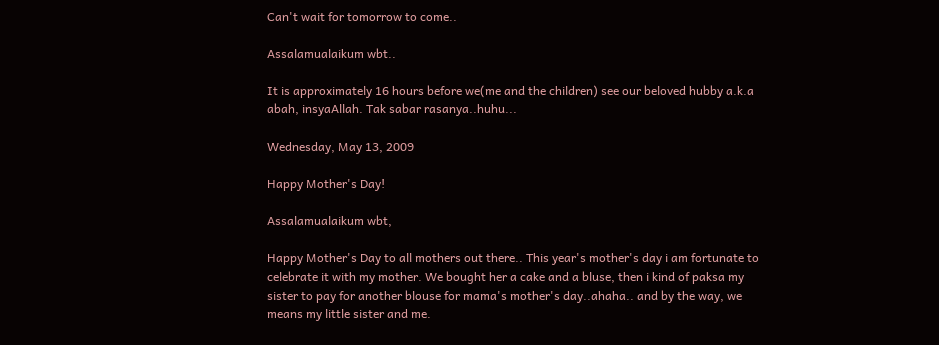Can't wait for tomorrow to come..

Assalamualaikum wbt..

It is approximately 16 hours before we(me and the children) see our beloved hubby a.k.a abah, insyaAllah. Tak sabar rasanya..huhu...

Wednesday, May 13, 2009

Happy Mother's Day!

Assalamualaikum wbt,

Happy Mother's Day to all mothers out there.. This year's mother's day i am fortunate to celebrate it with my mother. We bought her a cake and a bluse, then i kind of paksa my sister to pay for another blouse for mama's mother's day..ahaha.. and by the way, we means my little sister and me.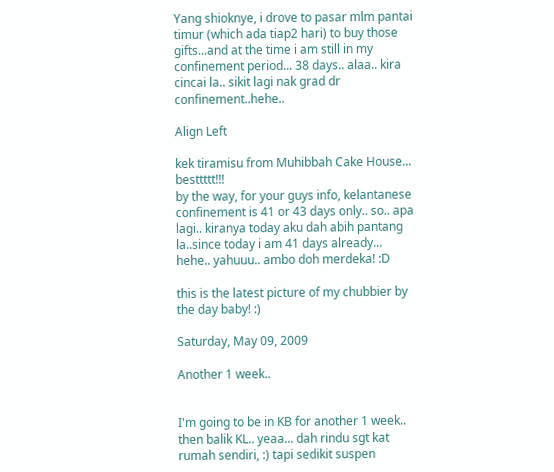Yang shioknye, i drove to pasar mlm pantai timur (which ada tiap2 hari) to buy those gifts...and at the time i am still in my confinement period... 38 days.. alaa.. kira cincai la.. sikit lagi nak grad dr confinement..hehe..

Align Left

kek tiramisu from Muhibbah Cake House... besttttt!!!
by the way, for your guys info, kelantanese confinement is 41 or 43 days only.. so.. apa lagi.. kiranya today aku dah abih pantang la..since today i am 41 days already... hehe.. yahuuu.. ambo doh merdeka! :D

this is the latest picture of my chubbier by the day baby! :)

Saturday, May 09, 2009

Another 1 week..


I'm going to be in KB for another 1 week.. then balik KL.. yeaa... dah rindu sgt kat rumah sendiri, :) tapi sedikit suspen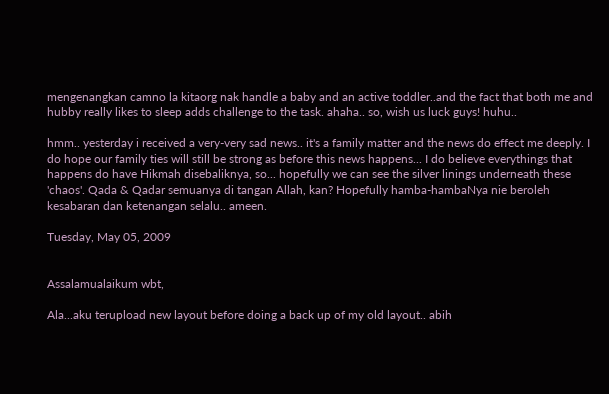mengenangkan camno la kitaorg nak handle a baby and an active toddler..and the fact that both me and hubby really likes to sleep adds challenge to the task. ahaha.. so, wish us luck guys! huhu..

hmm.. yesterday i received a very-very sad news.. it's a family matter and the news do effect me deeply. I do hope our family ties will still be strong as before this news happens... I do believe everythings that happens do have Hikmah disebaliknya, so... hopefully we can see the silver linings underneath these 'chaos'. Qada & Qadar semuanya di tangan Allah, kan? Hopefully hamba-hambaNya nie beroleh kesabaran dan ketenangan selalu.. ameen.

Tuesday, May 05, 2009


Assalamualaikum wbt,

Ala...aku terupload new layout before doing a back up of my old layout.. abih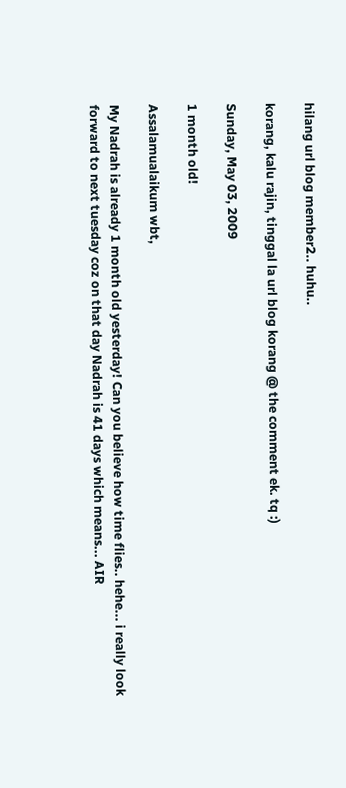hilang url blog member2.. huhu..

korang, kalu rajin, tinggal la url blog korang @ the comment ek. tq :)

Sunday, May 03, 2009

1 month old!

Assalamualaikum wbt,

My Nadrah is already 1 month old yesterday! Can you believe how time flies.. hehe... i really look forward to next tuesday coz on that day Nadrah is 41 days which means... AIR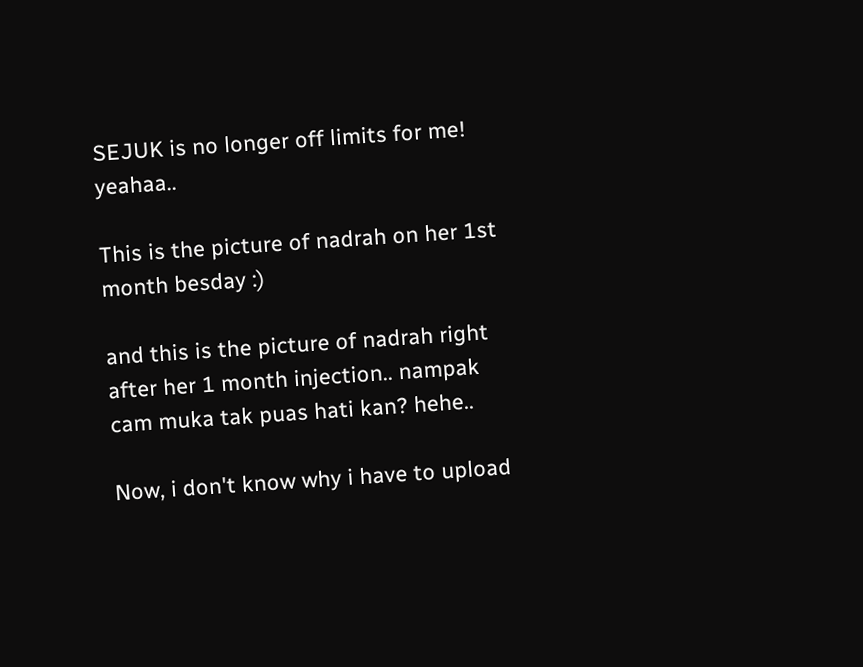SEJUK is no longer off limits for me! yeahaa..

This is the picture of nadrah on her 1st month besday :)

and this is the picture of nadrah right after her 1 month injection.. nampak cam muka tak puas hati kan? hehe..

Now, i don't know why i have to upload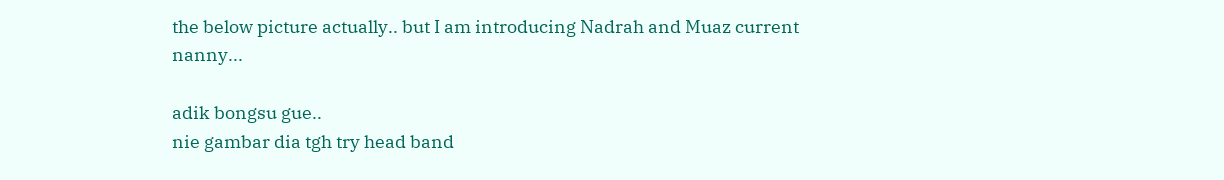the below picture actually.. but I am introducing Nadrah and Muaz current nanny...

adik bongsu gue..
nie gambar dia tgh try head band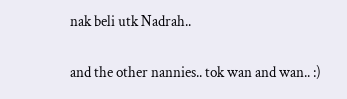nak beli utk Nadrah..

and the other nannies.. tok wan and wan.. :)